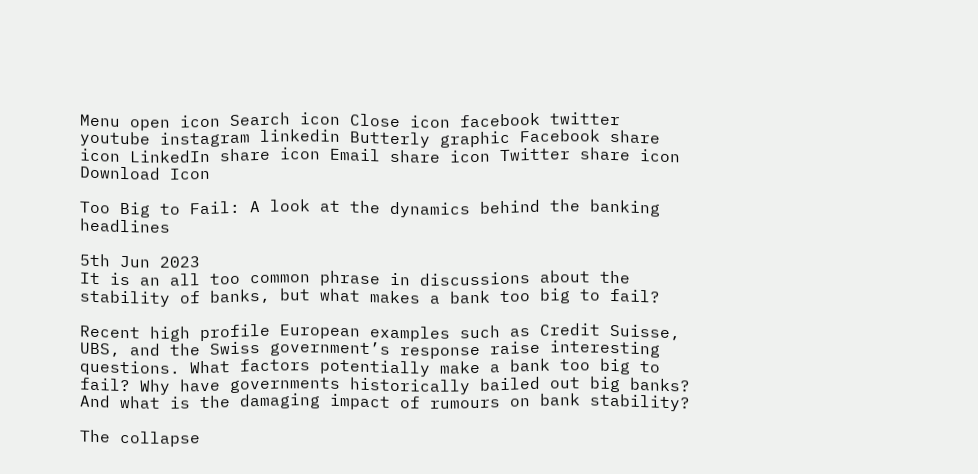Menu open icon Search icon Close icon facebook twitter youtube instagram linkedin Butterly graphic Facebook share icon LinkedIn share icon Email share icon Twitter share icon Download Icon

Too Big to Fail: A look at the dynamics behind the banking headlines

5th Jun 2023
It is an all too common phrase in discussions about the stability of banks, but what makes a bank too big to fail?

Recent high profile European examples such as Credit Suisse, UBS, and the Swiss government’s response raise interesting questions. What factors potentially make a bank too big to fail? Why have governments historically bailed out big banks? And what is the damaging impact of rumours on bank stability?

The collapse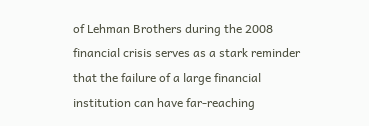of Lehman Brothers during the 2008 financial crisis serves as a stark reminder that the failure of a large financial institution can have far-reaching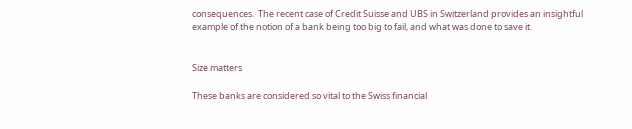consequences.  The recent case of Credit Suisse and UBS in Switzerland provides an insightful example of the notion of a bank being too big to fail, and what was done to save it.


Size matters

These banks are considered so vital to the Swiss financial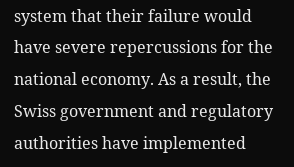system that their failure would have severe repercussions for the national economy. As a result, the Swiss government and regulatory authorities have implemented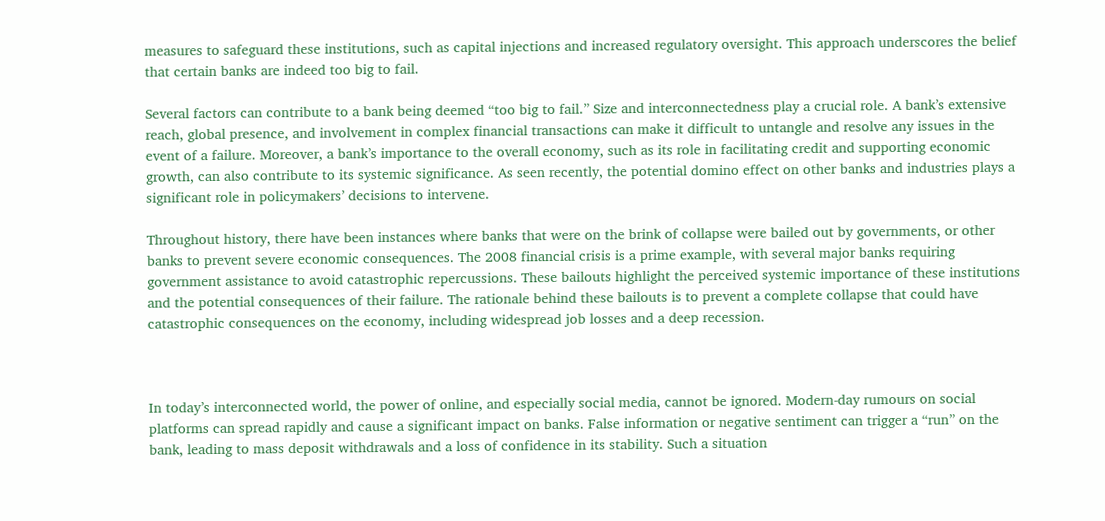measures to safeguard these institutions, such as capital injections and increased regulatory oversight. This approach underscores the belief that certain banks are indeed too big to fail.

Several factors can contribute to a bank being deemed “too big to fail.” Size and interconnectedness play a crucial role. A bank’s extensive reach, global presence, and involvement in complex financial transactions can make it difficult to untangle and resolve any issues in the event of a failure. Moreover, a bank’s importance to the overall economy, such as its role in facilitating credit and supporting economic growth, can also contribute to its systemic significance. As seen recently, the potential domino effect on other banks and industries plays a significant role in policymakers’ decisions to intervene.

Throughout history, there have been instances where banks that were on the brink of collapse were bailed out by governments, or other banks to prevent severe economic consequences. The 2008 financial crisis is a prime example, with several major banks requiring government assistance to avoid catastrophic repercussions. These bailouts highlight the perceived systemic importance of these institutions and the potential consequences of their failure. The rationale behind these bailouts is to prevent a complete collapse that could have catastrophic consequences on the economy, including widespread job losses and a deep recession.



In today’s interconnected world, the power of online, and especially social media, cannot be ignored. Modern-day rumours on social platforms can spread rapidly and cause a significant impact on banks. False information or negative sentiment can trigger a “run” on the bank, leading to mass deposit withdrawals and a loss of confidence in its stability. Such a situation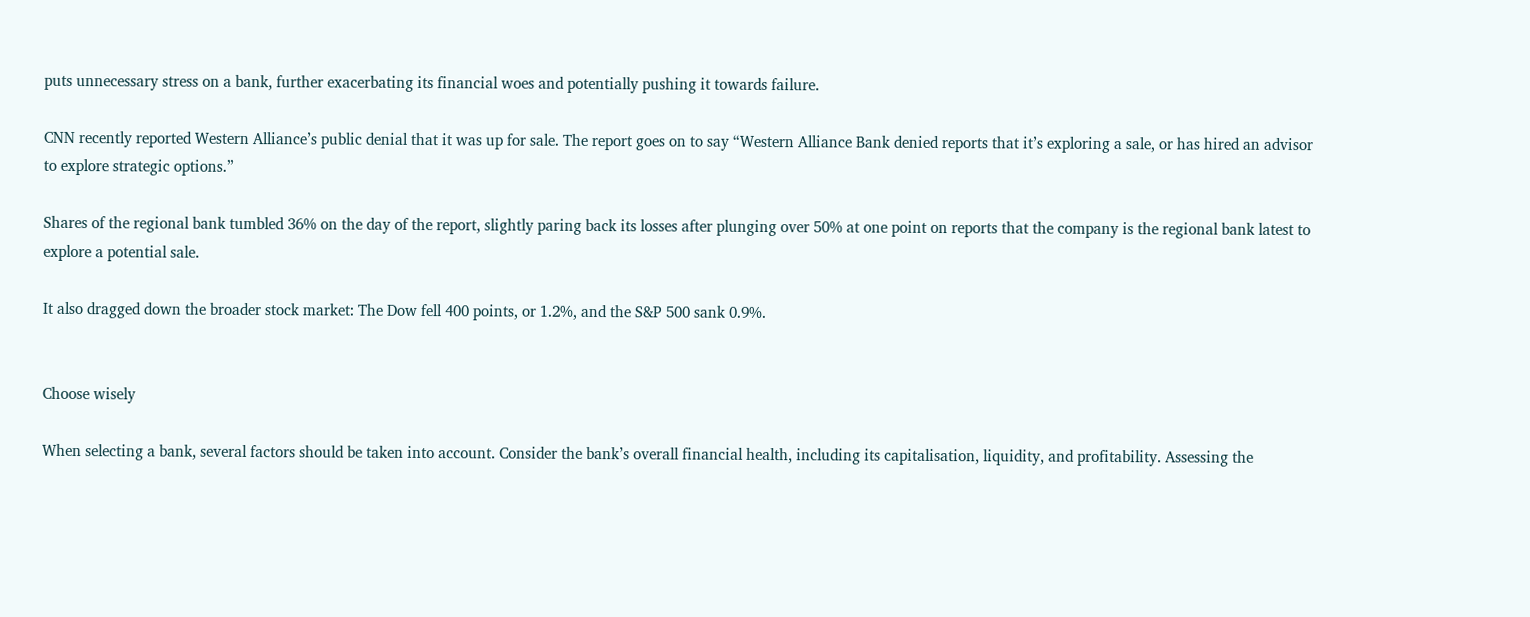puts unnecessary stress on a bank, further exacerbating its financial woes and potentially pushing it towards failure.

CNN recently reported Western Alliance’s public denial that it was up for sale. The report goes on to say “Western Alliance Bank denied reports that it’s exploring a sale, or has hired an advisor to explore strategic options.”

Shares of the regional bank tumbled 36% on the day of the report, slightly paring back its losses after plunging over 50% at one point on reports that the company is the regional bank latest to explore a potential sale.

It also dragged down the broader stock market: The Dow fell 400 points, or 1.2%, and the S&P 500 sank 0.9%.


Choose wisely

When selecting a bank, several factors should be taken into account. Consider the bank’s overall financial health, including its capitalisation, liquidity, and profitability. Assessing the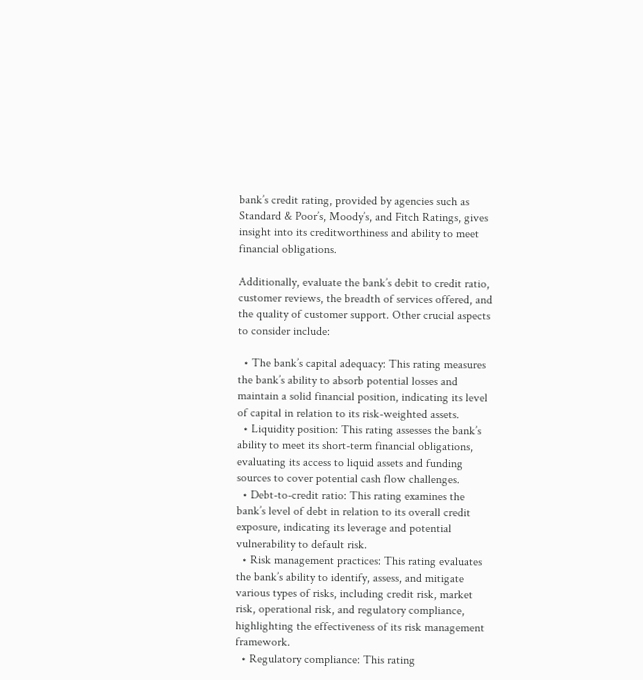bank’s credit rating, provided by agencies such as Standard & Poor’s, Moody’s, and Fitch Ratings, gives insight into its creditworthiness and ability to meet financial obligations.

Additionally, evaluate the bank’s debit to credit ratio, customer reviews, the breadth of services offered, and the quality of customer support. Other crucial aspects to consider include:

  • The bank’s capital adequacy: This rating measures the bank’s ability to absorb potential losses and maintain a solid financial position, indicating its level of capital in relation to its risk-weighted assets.
  • Liquidity position: This rating assesses the bank’s ability to meet its short-term financial obligations, evaluating its access to liquid assets and funding sources to cover potential cash flow challenges.
  • Debt-to-credit ratio: This rating examines the bank’s level of debt in relation to its overall credit exposure, indicating its leverage and potential vulnerability to default risk.
  • Risk management practices: This rating evaluates the bank’s ability to identify, assess, and mitigate various types of risks, including credit risk, market risk, operational risk, and regulatory compliance, highlighting the effectiveness of its risk management framework.
  • Regulatory compliance: This rating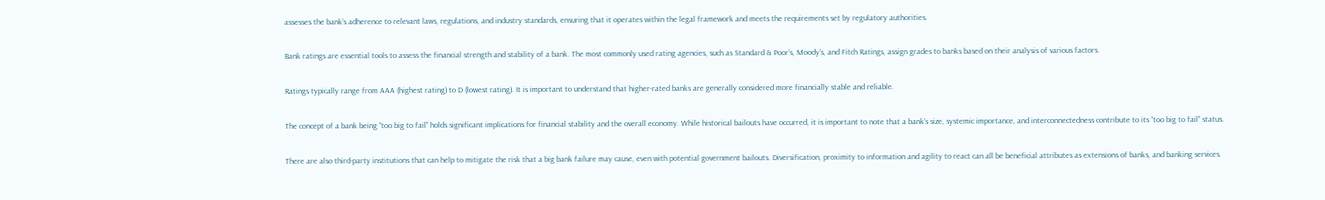assesses the bank’s adherence to relevant laws, regulations, and industry standards, ensuring that it operates within the legal framework and meets the requirements set by regulatory authorities.

Bank ratings are essential tools to assess the financial strength and stability of a bank. The most commonly used rating agencies, such as Standard & Poor’s, Moody’s, and Fitch Ratings, assign grades to banks based on their analysis of various factors.

Ratings typically range from AAA (highest rating) to D (lowest rating). It is important to understand that higher-rated banks are generally considered more financially stable and reliable.

The concept of a bank being “too big to fail” holds significant implications for financial stability and the overall economy. While historical bailouts have occurred, it is important to note that a bank’s size, systemic importance, and interconnectedness contribute to its “too big to fail” status.

There are also third-party institutions that can help to mitigate the risk that a big bank failure may cause, even with potential government bailouts. Diversification, proximity to information and agility to react can all be beneficial attributes as extensions of banks, and banking services.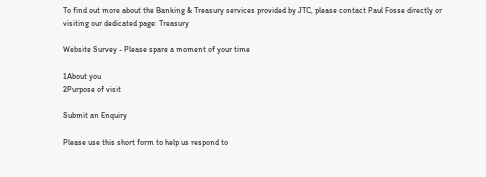To find out more about the Banking & Treasury services provided by JTC, please contact Paul Fosse directly or visiting our dedicated page: Treasury

Website Survey - Please spare a moment of your time

1About you
2Purpose of visit

Submit an Enquiry

Please use this short form to help us respond to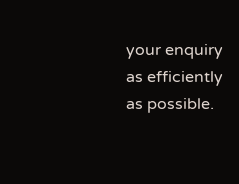your enquiry as efficiently as possible.